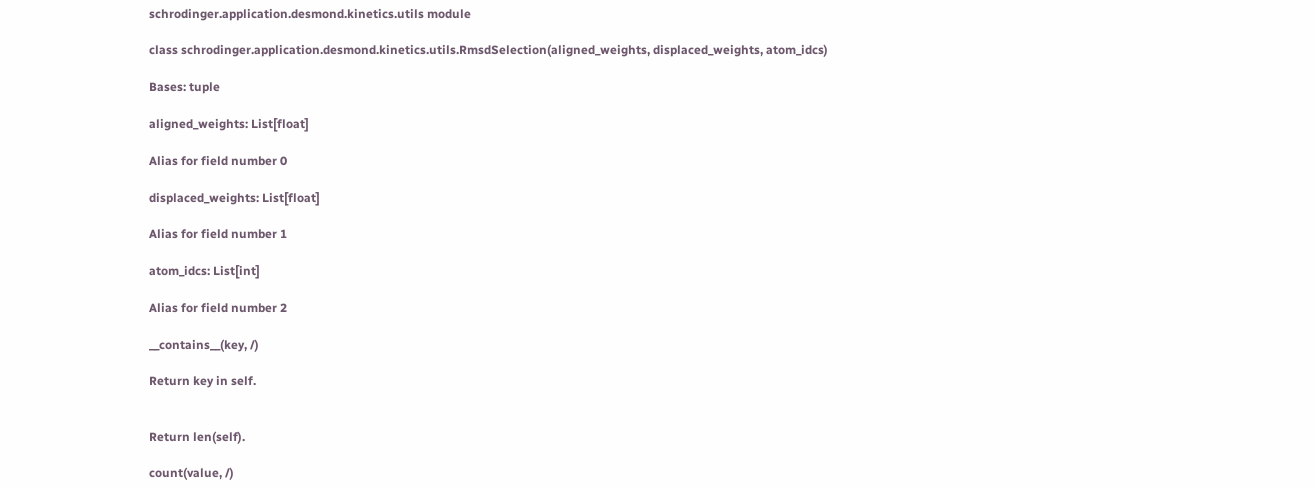schrodinger.application.desmond.kinetics.utils module

class schrodinger.application.desmond.kinetics.utils.RmsdSelection(aligned_weights, displaced_weights, atom_idcs)

Bases: tuple

aligned_weights: List[float]

Alias for field number 0

displaced_weights: List[float]

Alias for field number 1

atom_idcs: List[int]

Alias for field number 2

__contains__(key, /)

Return key in self.


Return len(self).

count(value, /)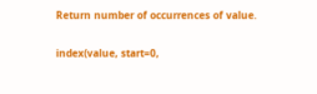Return number of occurrences of value.

index(value, start=0,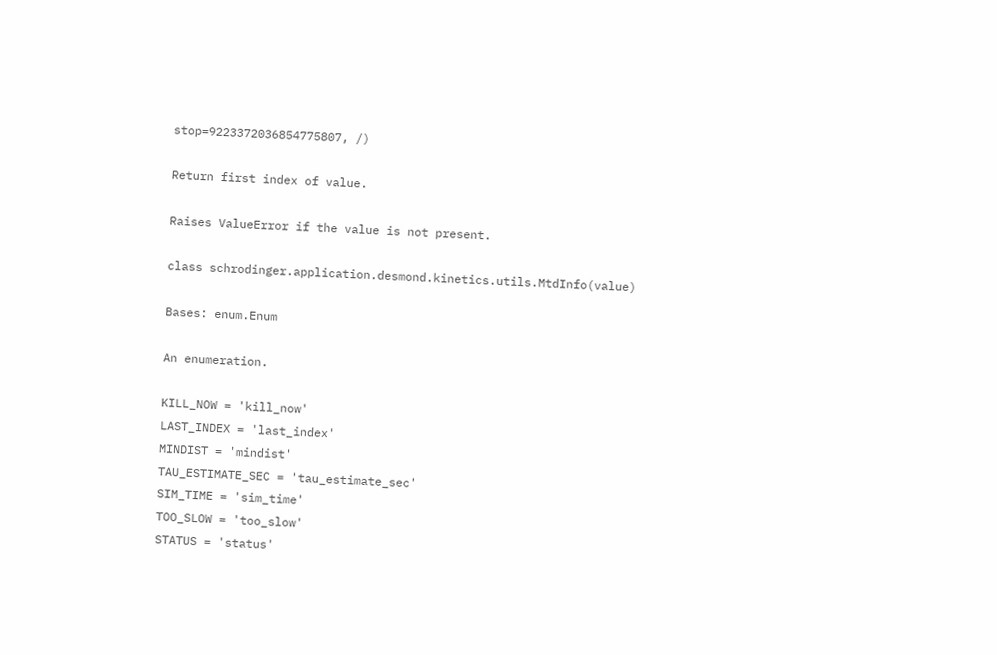stop=9223372036854775807, /)

Return first index of value.

Raises ValueError if the value is not present.

class schrodinger.application.desmond.kinetics.utils.MtdInfo(value)

Bases: enum.Enum

An enumeration.

KILL_NOW = 'kill_now'
LAST_INDEX = 'last_index'
MINDIST = 'mindist'
TAU_ESTIMATE_SEC = 'tau_estimate_sec'
SIM_TIME = 'sim_time'
TOO_SLOW = 'too_slow'
STATUS = 'status'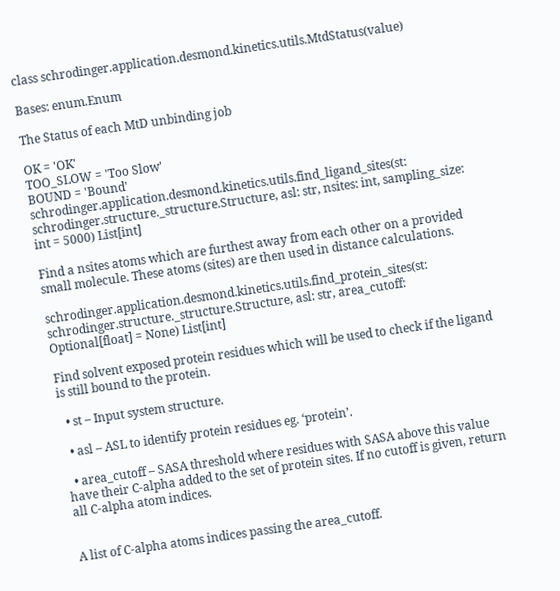class schrodinger.application.desmond.kinetics.utils.MtdStatus(value)

Bases: enum.Enum

The Status of each MtD unbinding job

OK = 'OK'
TOO_SLOW = 'Too Slow'
BOUND = 'Bound'
schrodinger.application.desmond.kinetics.utils.find_ligand_sites(st: schrodinger.structure._structure.Structure, asl: str, nsites: int, sampling_size: int = 5000) List[int]

Find a nsites atoms which are furthest away from each other on a provided small molecule. These atoms (sites) are then used in distance calculations.

schrodinger.application.desmond.kinetics.utils.find_protein_sites(st: schrodinger.structure._structure.Structure, asl: str, area_cutoff: Optional[float] = None) List[int]

Find solvent exposed protein residues which will be used to check if the ligand is still bound to the protein.

  • st – Input system structure.

  • asl – ASL to identify protein residues eg. ‘protein’.

  • area_cutoff – SASA threshold where residues with SASA above this value have their C-alpha added to the set of protein sites. If no cutoff is given, return all C-alpha atom indices.


A list of C-alpha atoms indices passing the area_cutoff.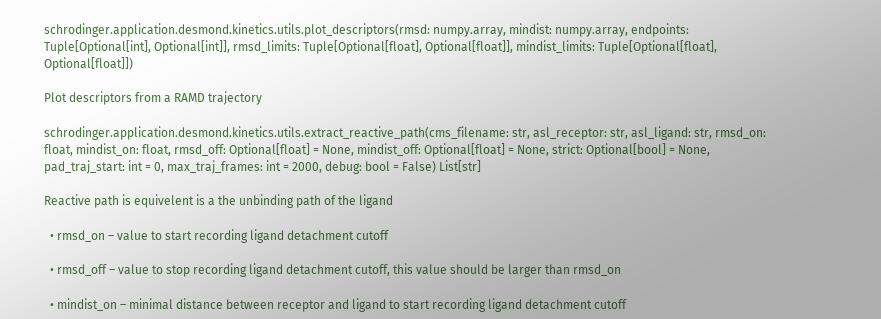schrodinger.application.desmond.kinetics.utils.plot_descriptors(rmsd: numpy.array, mindist: numpy.array, endpoints: Tuple[Optional[int], Optional[int]], rmsd_limits: Tuple[Optional[float], Optional[float]], mindist_limits: Tuple[Optional[float], Optional[float]])

Plot descriptors from a RAMD trajectory

schrodinger.application.desmond.kinetics.utils.extract_reactive_path(cms_filename: str, asl_receptor: str, asl_ligand: str, rmsd_on: float, mindist_on: float, rmsd_off: Optional[float] = None, mindist_off: Optional[float] = None, strict: Optional[bool] = None, pad_traj_start: int = 0, max_traj_frames: int = 2000, debug: bool = False) List[str]

Reactive path is equivelent is a the unbinding path of the ligand

  • rmsd_on – value to start recording ligand detachment cutoff

  • rmsd_off – value to stop recording ligand detachment cutoff, this value should be larger than rmsd_on

  • mindist_on – minimal distance between receptor and ligand to start recording ligand detachment cutoff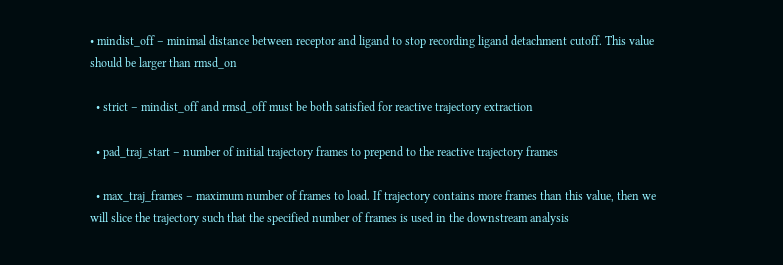• mindist_off – minimal distance between receptor and ligand to stop recording ligand detachment cutoff. This value should be larger than rmsd_on

  • strict – mindist_off and rmsd_off must be both satisfied for reactive trajectory extraction

  • pad_traj_start – number of initial trajectory frames to prepend to the reactive trajectory frames

  • max_traj_frames – maximum number of frames to load. If trajectory contains more frames than this value, then we will slice the trajectory such that the specified number of frames is used in the downstream analysis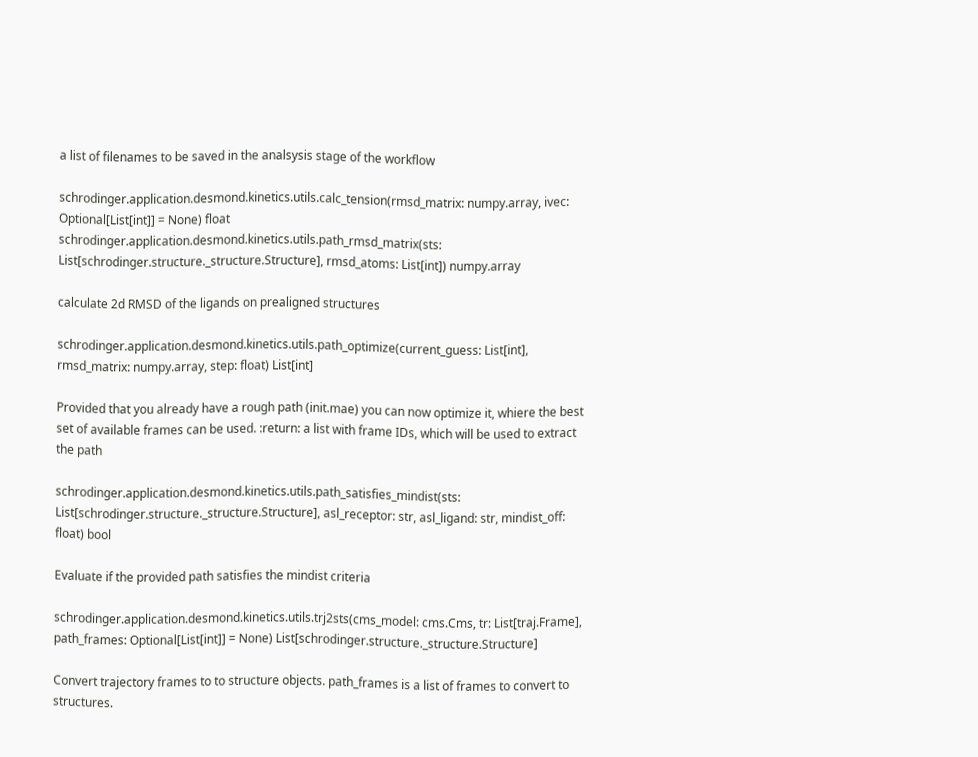a list of filenames to be saved in the analsysis stage of the workflow

schrodinger.application.desmond.kinetics.utils.calc_tension(rmsd_matrix: numpy.array, ivec: Optional[List[int]] = None) float
schrodinger.application.desmond.kinetics.utils.path_rmsd_matrix(sts: List[schrodinger.structure._structure.Structure], rmsd_atoms: List[int]) numpy.array

calculate 2d RMSD of the ligands on prealigned structures

schrodinger.application.desmond.kinetics.utils.path_optimize(current_guess: List[int], rmsd_matrix: numpy.array, step: float) List[int]

Provided that you already have a rough path (init.mae) you can now optimize it, whiere the best set of available frames can be used. :return: a list with frame IDs, which will be used to extract the path

schrodinger.application.desmond.kinetics.utils.path_satisfies_mindist(sts: List[schrodinger.structure._structure.Structure], asl_receptor: str, asl_ligand: str, mindist_off: float) bool

Evaluate if the provided path satisfies the mindist criteria

schrodinger.application.desmond.kinetics.utils.trj2sts(cms_model: cms.Cms, tr: List[traj.Frame], path_frames: Optional[List[int]] = None) List[schrodinger.structure._structure.Structure]

Convert trajectory frames to to structure objects. path_frames is a list of frames to convert to structures.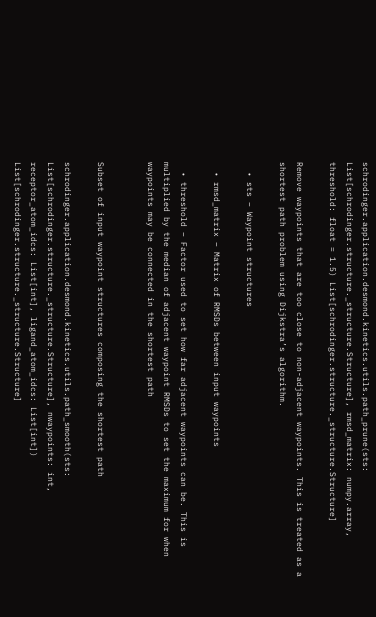schrodinger.application.desmond.kinetics.utils.path_prune(sts: List[schrodinger.structure._structure.Structure], rmsd_matrix: numpy.array, threshold: float = 1.5) List[schrodinger.structure._structure.Structure]

Remove waypoints that are too close to non-adjacent waypoints. This is treated as a shortest path problem using Dijkstra’s algorithm.

  • sts – Waypoint structures

  • rmsd_matrix – Matrix of RMSDs between input waypoints

  • threshold – Factor used to set how far adjacent waypoints can be. This is multiplied by the median of adjacent waypoint RMSDs to set the maximum for when waypoints may be connected in the shortest path


Subset of input waypoint structures composing the shortest path

schrodinger.application.desmond.kinetics.utils.path_smooth(sts: List[schrodinger.structure._structure.Structure], nwaypoints: int, receptor_atom_idcs: List[int], ligand_atom_idcs: List[int]) List[schrodinger.structure._structure.Structure]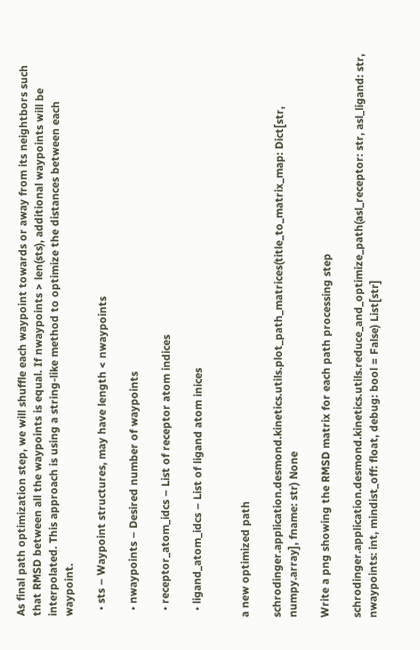As final path optimization step, we will shuffle each waypoint towards or away from its neightbors such that RMSD between all the waypoints is equal. If nwaypoints > len(sts), additional waypoints will be interpolated. This approach is using a string-like method to optimize the distances between each waypoint.

  • sts – Waypoint structures, may have length < nwaypoints

  • nwaypoints – Desired number of waypoints

  • receptor_atom_idcs – List of receptor atom indices

  • ligand_atom_idcs – List of ligand atom inices


a new optimized path

schrodinger.application.desmond.kinetics.utils.plot_path_matrices(title_to_matrix_map: Dict[str, numpy.array], fname: str) None

Write a png showing the RMSD matrix for each path processing step

schrodinger.application.desmond.kinetics.utils.reduce_and_optimize_path(asl_receptor: str, asl_ligand: str, nwaypoints: int, mindist_off: float, debug: bool = False) List[str]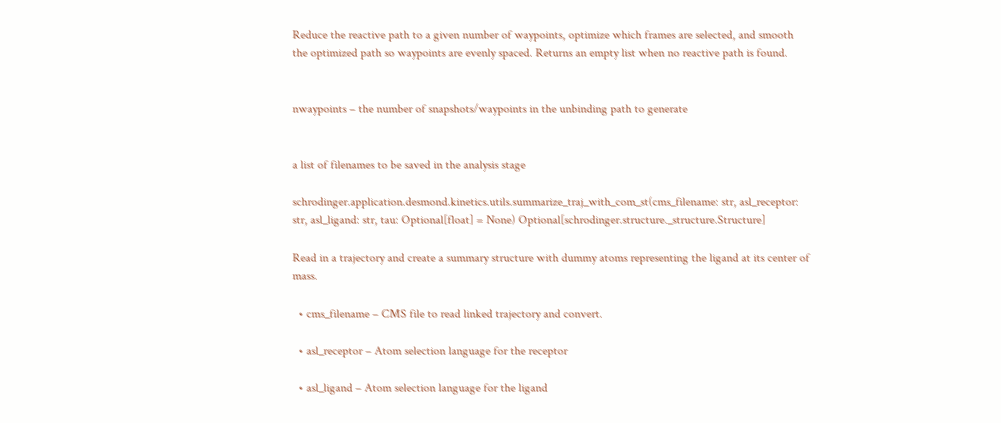Reduce the reactive path to a given number of waypoints, optimize which frames are selected, and smooth the optimized path so waypoints are evenly spaced. Returns an empty list when no reactive path is found.


nwaypoints – the number of snapshots/waypoints in the unbinding path to generate


a list of filenames to be saved in the analysis stage

schrodinger.application.desmond.kinetics.utils.summarize_traj_with_com_st(cms_filename: str, asl_receptor: str, asl_ligand: str, tau: Optional[float] = None) Optional[schrodinger.structure._structure.Structure]

Read in a trajectory and create a summary structure with dummy atoms representing the ligand at its center of mass.

  • cms_filename – CMS file to read linked trajectory and convert.

  • asl_receptor – Atom selection language for the receptor

  • asl_ligand – Atom selection language for the ligand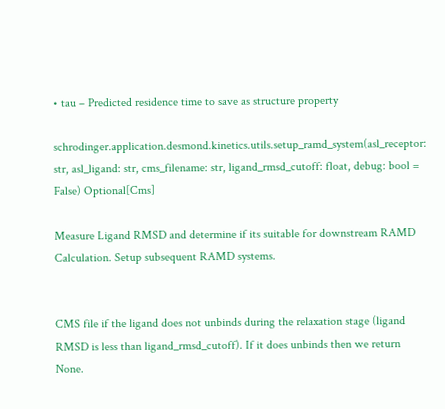• tau – Predicted residence time to save as structure property

schrodinger.application.desmond.kinetics.utils.setup_ramd_system(asl_receptor: str, asl_ligand: str, cms_filename: str, ligand_rmsd_cutoff: float, debug: bool = False) Optional[Cms]

Measure Ligand RMSD and determine if its suitable for downstream RAMD Calculation. Setup subsequent RAMD systems.


CMS file if the ligand does not unbinds during the relaxation stage (ligand RMSD is less than ligand_rmsd_cutoff). If it does unbinds then we return None.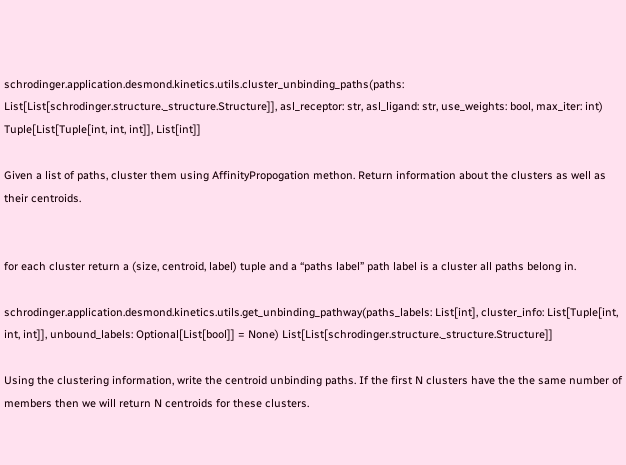schrodinger.application.desmond.kinetics.utils.cluster_unbinding_paths(paths: List[List[schrodinger.structure._structure.Structure]], asl_receptor: str, asl_ligand: str, use_weights: bool, max_iter: int) Tuple[List[Tuple[int, int, int]], List[int]]

Given a list of paths, cluster them using AffinityPropogation methon. Return information about the clusters as well as their centroids.


for each cluster return a (size, centroid, label) tuple and a “paths label” path label is a cluster all paths belong in.

schrodinger.application.desmond.kinetics.utils.get_unbinding_pathway(paths_labels: List[int], cluster_info: List[Tuple[int, int, int]], unbound_labels: Optional[List[bool]] = None) List[List[schrodinger.structure._structure.Structure]]

Using the clustering information, write the centroid unbinding paths. If the first N clusters have the the same number of members then we will return N centroids for these clusters.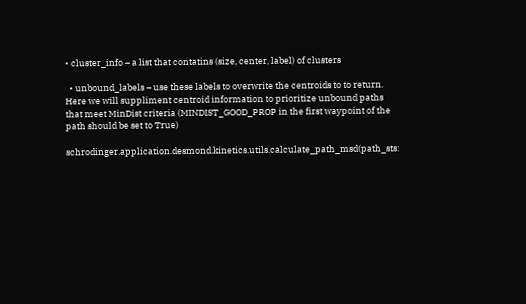• cluster_info – a list that contatins (size, center, label) of clusters

  • unbound_labels – use these labels to overwrite the centroids to to return. Here we will suppliment centroid information to prioritize unbound paths that meet MinDist criteria (MINDIST_GOOD_PROP in the first waypoint of the path should be set to True)

schrodinger.application.desmond.kinetics.utils.calculate_path_msd(path_sts: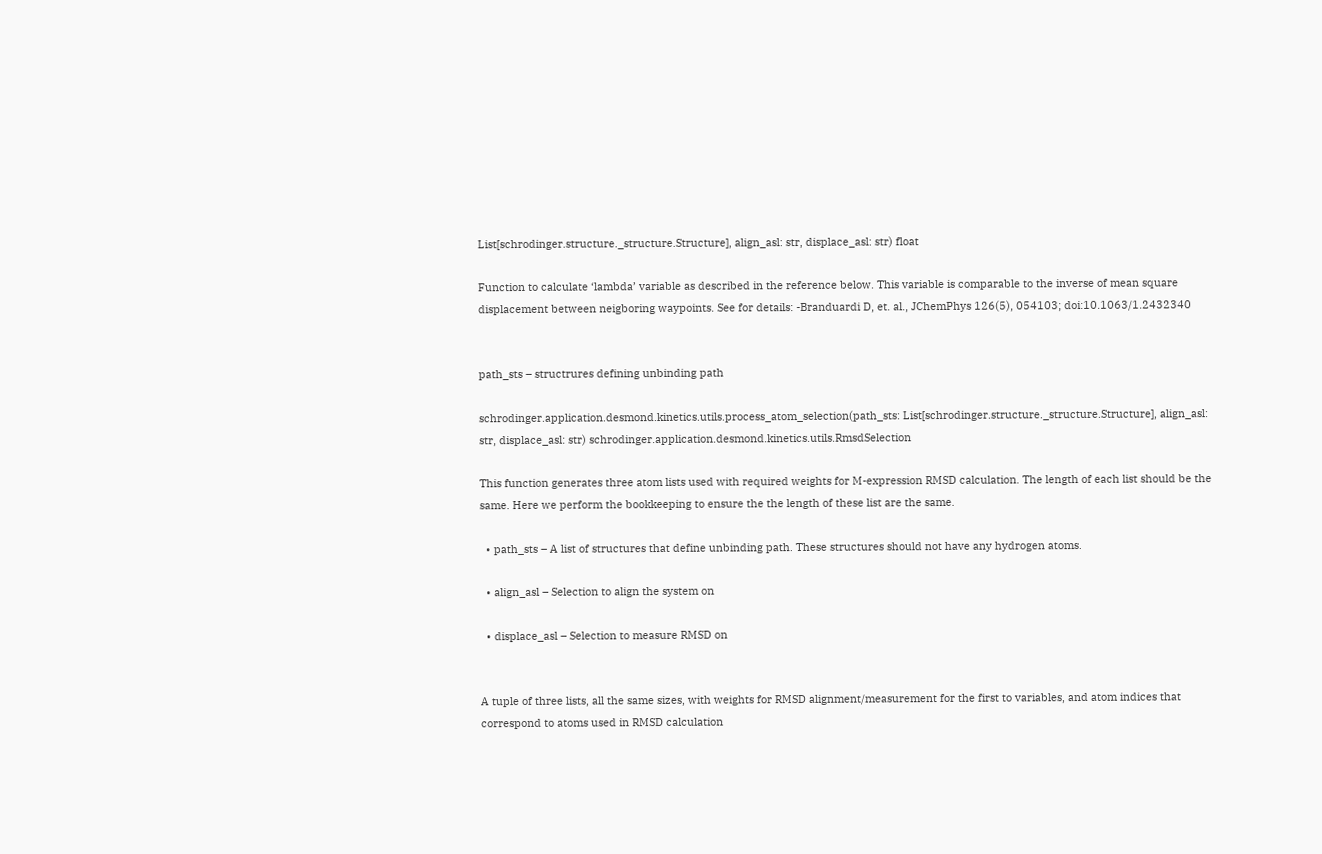List[schrodinger.structure._structure.Structure], align_asl: str, displace_asl: str) float

Function to calculate ‘lambda’ variable as described in the reference below. This variable is comparable to the inverse of mean square displacement between neigboring waypoints. See for details: -Branduardi D, et. al., JChemPhys 126(5), 054103; doi:10.1063/1.2432340


path_sts – structrures defining unbinding path

schrodinger.application.desmond.kinetics.utils.process_atom_selection(path_sts: List[schrodinger.structure._structure.Structure], align_asl: str, displace_asl: str) schrodinger.application.desmond.kinetics.utils.RmsdSelection

This function generates three atom lists used with required weights for M-expression RMSD calculation. The length of each list should be the same. Here we perform the bookkeeping to ensure the the length of these list are the same.

  • path_sts – A list of structures that define unbinding path. These structures should not have any hydrogen atoms.

  • align_asl – Selection to align the system on

  • displace_asl – Selection to measure RMSD on


A tuple of three lists, all the same sizes, with weights for RMSD alignment/measurement for the first to variables, and atom indices that correspond to atoms used in RMSD calculation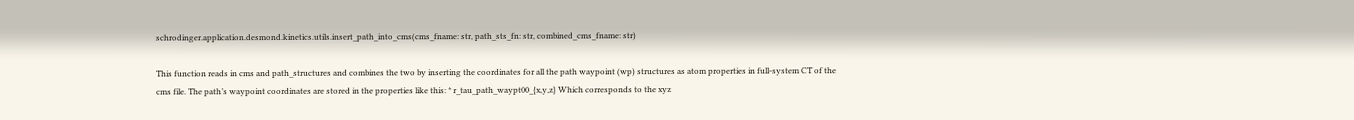schrodinger.application.desmond.kinetics.utils.insert_path_into_cms(cms_fname: str, path_sts_fn: str, combined_cms_fname: str)

This function reads in cms and path_structures and combines the two by inserting the coordinates for all the path waypoint (wp) structures as atom properties in full-system CT of the cms file. The path’s waypoint coordinates are stored in the properties like this: * r_tau_path_waypt00_{x,y,z} Which corresponds to the xyz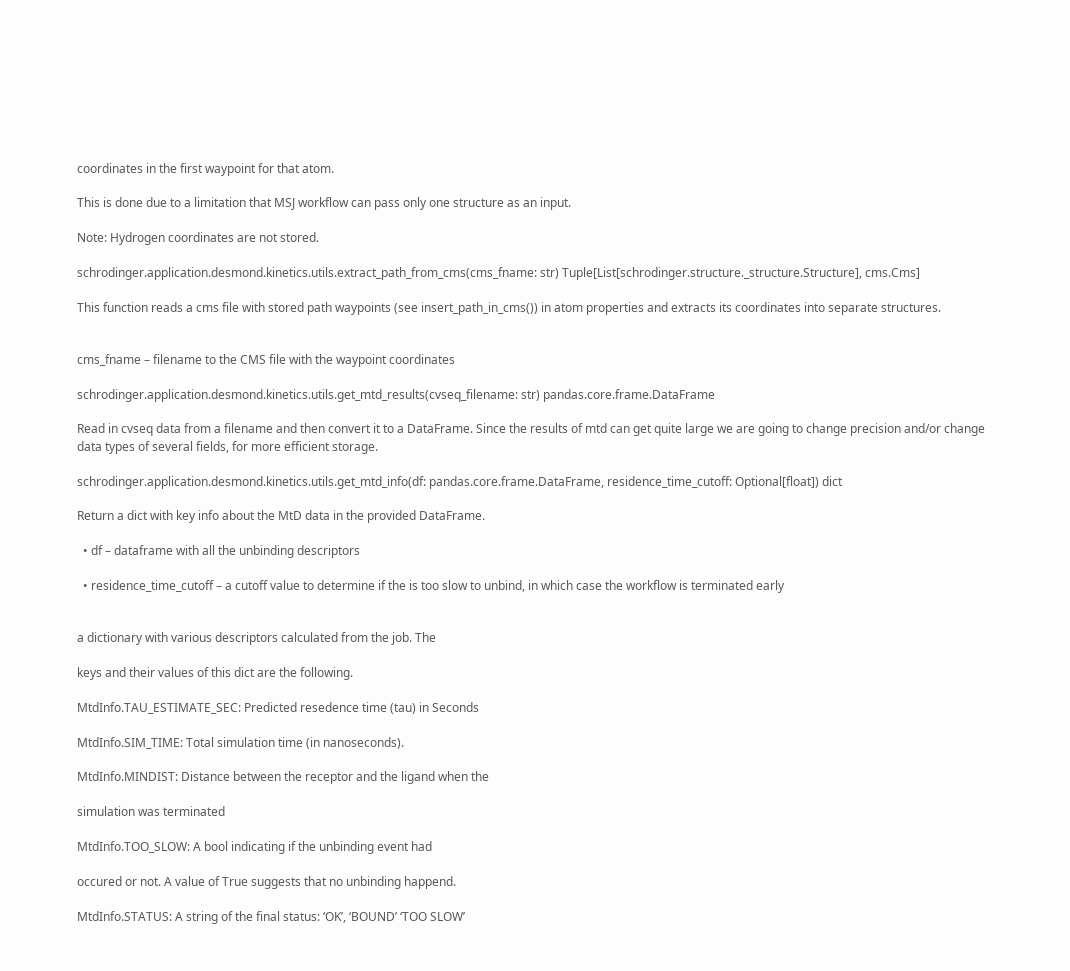coordinates in the first waypoint for that atom.

This is done due to a limitation that MSJ workflow can pass only one structure as an input.

Note: Hydrogen coordinates are not stored.

schrodinger.application.desmond.kinetics.utils.extract_path_from_cms(cms_fname: str) Tuple[List[schrodinger.structure._structure.Structure], cms.Cms]

This function reads a cms file with stored path waypoints (see insert_path_in_cms()) in atom properties and extracts its coordinates into separate structures.


cms_fname – filename to the CMS file with the waypoint coordinates

schrodinger.application.desmond.kinetics.utils.get_mtd_results(cvseq_filename: str) pandas.core.frame.DataFrame

Read in cvseq data from a filename and then convert it to a DataFrame. Since the results of mtd can get quite large we are going to change precision and/or change data types of several fields, for more efficient storage.

schrodinger.application.desmond.kinetics.utils.get_mtd_info(df: pandas.core.frame.DataFrame, residence_time_cutoff: Optional[float]) dict

Return a dict with key info about the MtD data in the provided DataFrame.

  • df – dataframe with all the unbinding descriptors

  • residence_time_cutoff – a cutoff value to determine if the is too slow to unbind, in which case the workflow is terminated early


a dictionary with various descriptors calculated from the job. The

keys and their values of this dict are the following.

MtdInfo.TAU_ESTIMATE_SEC: Predicted resedence time (tau) in Seconds

MtdInfo.SIM_TIME: Total simulation time (in nanoseconds).

MtdInfo.MINDIST: Distance between the receptor and the ligand when the

simulation was terminated

MtdInfo.TOO_SLOW: A bool indicating if the unbinding event had

occured or not. A value of True suggests that no unbinding happend.

MtdInfo.STATUS: A string of the final status: ‘OK’, ‘BOUND’ ‘TOO SLOW’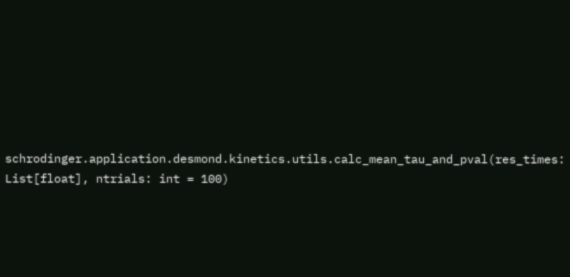schrodinger.application.desmond.kinetics.utils.calc_mean_tau_and_pval(res_times: List[float], ntrials: int = 100)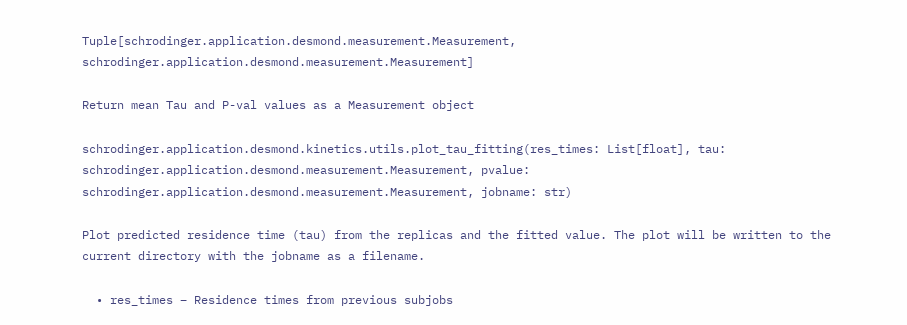Tuple[schrodinger.application.desmond.measurement.Measurement, schrodinger.application.desmond.measurement.Measurement]

Return mean Tau and P-val values as a Measurement object

schrodinger.application.desmond.kinetics.utils.plot_tau_fitting(res_times: List[float], tau: schrodinger.application.desmond.measurement.Measurement, pvalue: schrodinger.application.desmond.measurement.Measurement, jobname: str)

Plot predicted residence time (tau) from the replicas and the fitted value. The plot will be written to the current directory with the jobname as a filename.

  • res_times – Residence times from previous subjobs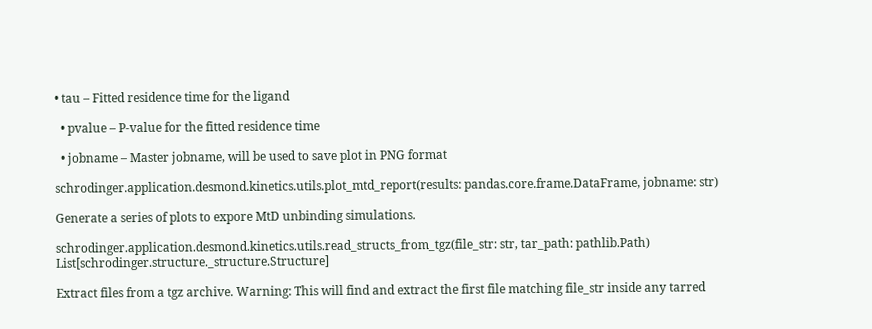• tau – Fitted residence time for the ligand

  • pvalue – P-value for the fitted residence time

  • jobname – Master jobname, will be used to save plot in PNG format

schrodinger.application.desmond.kinetics.utils.plot_mtd_report(results: pandas.core.frame.DataFrame, jobname: str)

Generate a series of plots to expore MtD unbinding simulations.

schrodinger.application.desmond.kinetics.utils.read_structs_from_tgz(file_str: str, tar_path: pathlib.Path) List[schrodinger.structure._structure.Structure]

Extract files from a tgz archive. Warning: This will find and extract the first file matching file_str inside any tarred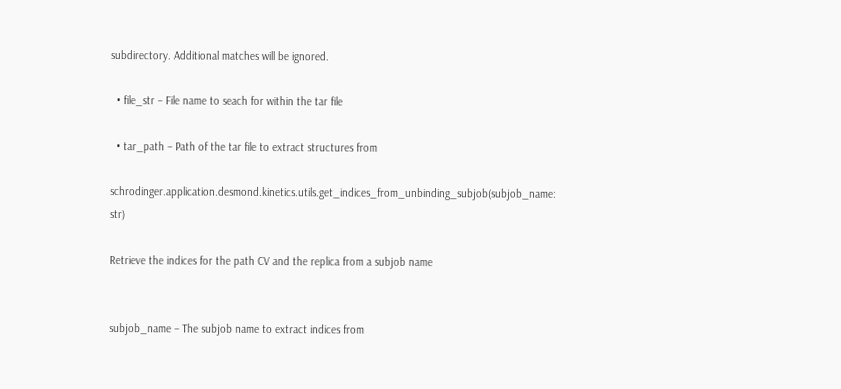subdirectory. Additional matches will be ignored.

  • file_str – File name to seach for within the tar file

  • tar_path – Path of the tar file to extract structures from

schrodinger.application.desmond.kinetics.utils.get_indices_from_unbinding_subjob(subjob_name: str)

Retrieve the indices for the path CV and the replica from a subjob name


subjob_name – The subjob name to extract indices from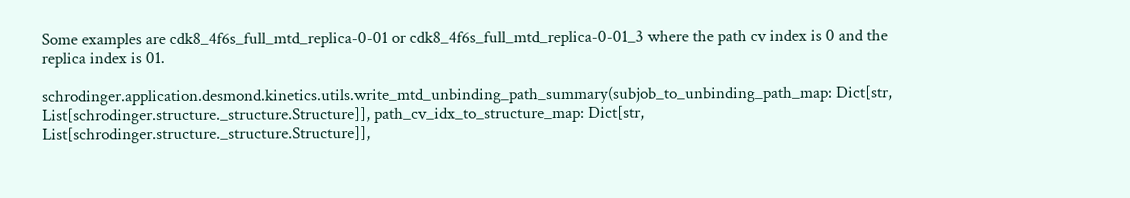Some examples are cdk8_4f6s_full_mtd_replica-0-01 or cdk8_4f6s_full_mtd_replica-0-01_3 where the path cv index is 0 and the replica index is 01.

schrodinger.application.desmond.kinetics.utils.write_mtd_unbinding_path_summary(subjob_to_unbinding_path_map: Dict[str, List[schrodinger.structure._structure.Structure]], path_cv_idx_to_structure_map: Dict[str, List[schrodinger.structure._structure.Structure]],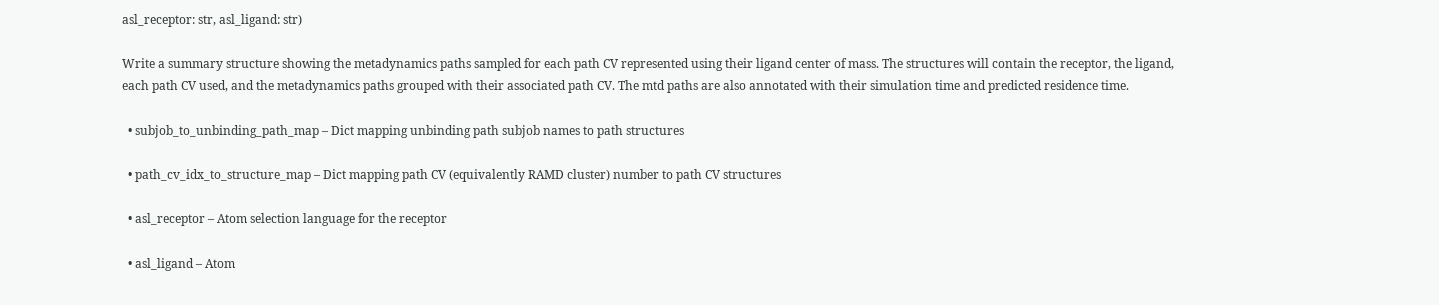asl_receptor: str, asl_ligand: str)

Write a summary structure showing the metadynamics paths sampled for each path CV represented using their ligand center of mass. The structures will contain the receptor, the ligand, each path CV used, and the metadynamics paths grouped with their associated path CV. The mtd paths are also annotated with their simulation time and predicted residence time.

  • subjob_to_unbinding_path_map – Dict mapping unbinding path subjob names to path structures

  • path_cv_idx_to_structure_map – Dict mapping path CV (equivalently RAMD cluster) number to path CV structures

  • asl_receptor – Atom selection language for the receptor

  • asl_ligand – Atom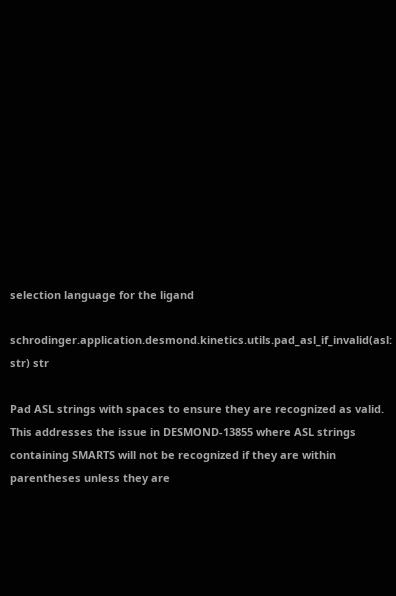selection language for the ligand

schrodinger.application.desmond.kinetics.utils.pad_asl_if_invalid(asl: str) str

Pad ASL strings with spaces to ensure they are recognized as valid. This addresses the issue in DESMOND-13855 where ASL strings containing SMARTS will not be recognized if they are within parentheses unless they are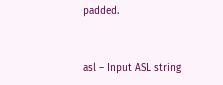padded.


asl – Input ASL string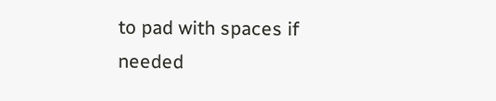to pad with spaces if needed